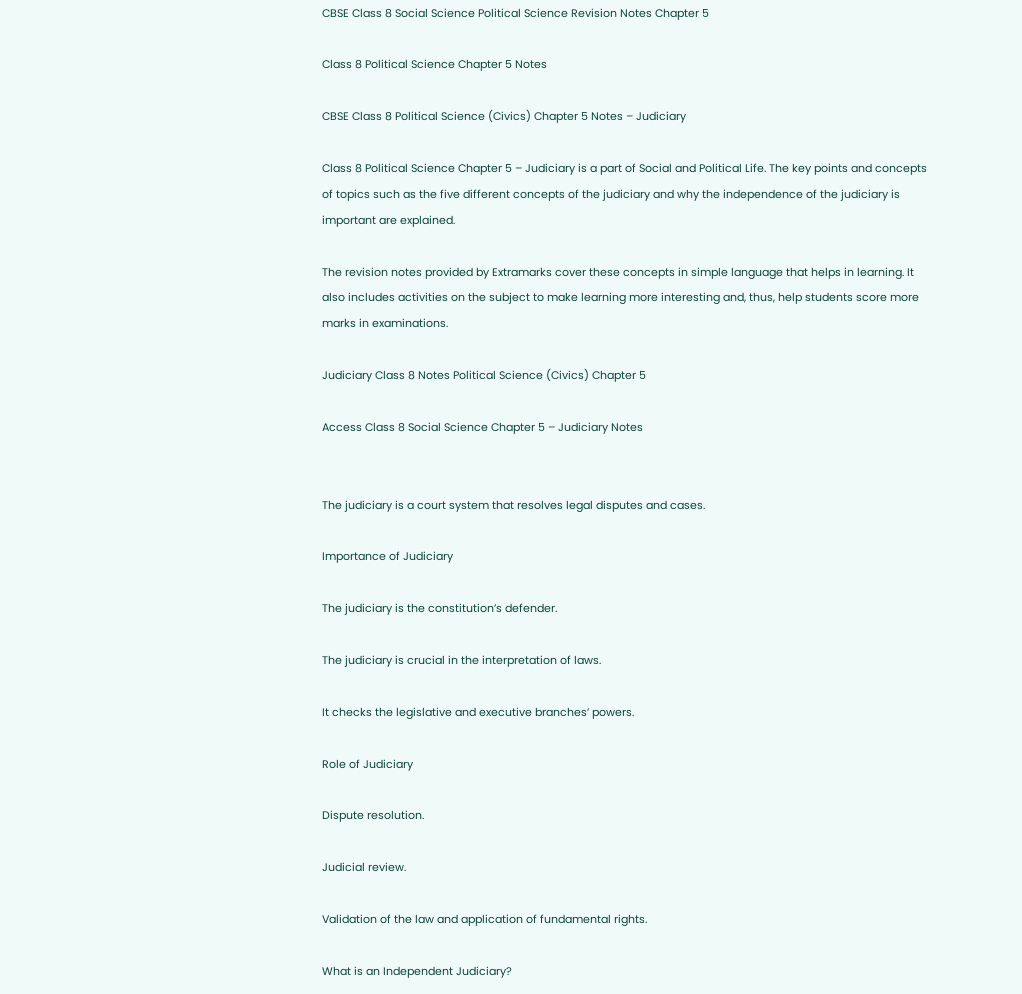CBSE Class 8 Social Science Political Science Revision Notes Chapter 5

Class 8 Political Science Chapter 5 Notes

CBSE Class 8 Political Science (Civics) Chapter 5 Notes – Judiciary

Class 8 Political Science Chapter 5 – Judiciary is a part of Social and Political Life. The key points and concepts of topics such as the five different concepts of the judiciary and why the independence of the judiciary is important are explained.

The revision notes provided by Extramarks cover these concepts in simple language that helps in learning. It also includes activities on the subject to make learning more interesting and, thus, help students score more marks in examinations.

Judiciary Class 8 Notes Political Science (Civics) Chapter 5

Access Class 8 Social Science Chapter 5 – Judiciary Notes


The judiciary is a court system that resolves legal disputes and cases.

Importance of Judiciary

The judiciary is the constitution’s defender.

The judiciary is crucial in the interpretation of laws.

It checks the legislative and executive branches’ powers.

Role of Judiciary

Dispute resolution.

Judicial review.

Validation of the law and application of fundamental rights.

What is an Independent Judiciary?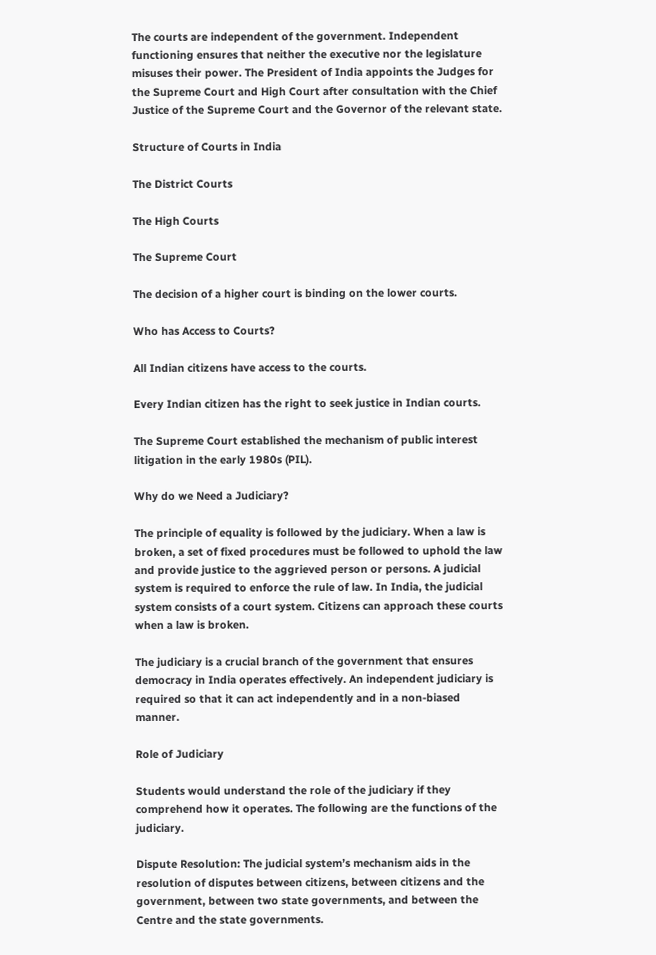The courts are independent of the government. Independent functioning ensures that neither the executive nor the legislature misuses their power. The President of India appoints the Judges for the Supreme Court and High Court after consultation with the Chief Justice of the Supreme Court and the Governor of the relevant state.

Structure of Courts in India

The District Courts

The High Courts

The Supreme Court

The decision of a higher court is binding on the lower courts.

Who has Access to Courts?

All Indian citizens have access to the courts.

Every Indian citizen has the right to seek justice in Indian courts.

The Supreme Court established the mechanism of public interest litigation in the early 1980s (PIL).

Why do we Need a Judiciary?

The principle of equality is followed by the judiciary. When a law is broken, a set of fixed procedures must be followed to uphold the law and provide justice to the aggrieved person or persons. A judicial system is required to enforce the rule of law. In India, the judicial system consists of a court system. Citizens can approach these courts when a law is broken.

The judiciary is a crucial branch of the government that ensures democracy in India operates effectively. An independent judiciary is required so that it can act independently and in a non-biased manner.

Role of Judiciary

Students would understand the role of the judiciary if they comprehend how it operates. The following are the functions of the judiciary.

Dispute Resolution: The judicial system’s mechanism aids in the resolution of disputes between citizens, between citizens and the government, between two state governments, and between the Centre and the state governments.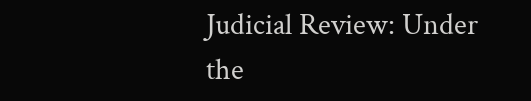Judicial Review: Under the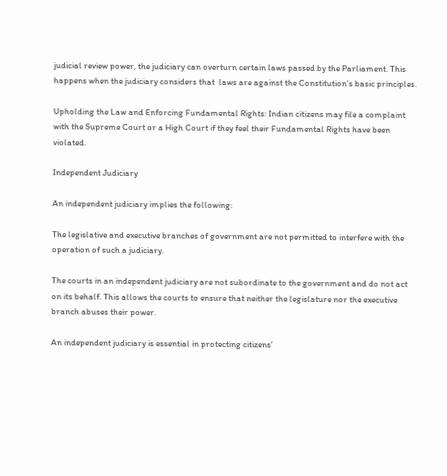judicial review power, the judiciary can overturn certain laws passed by the Parliament. This happens when the judiciary considers that  laws are against the Constitution’s basic principles.

Upholding the Law and Enforcing Fundamental Rights: Indian citizens may file a complaint with the Supreme Court or a High Court if they feel their Fundamental Rights have been violated.

Independent Judiciary

An independent judiciary implies the following:

The legislative and executive branches of government are not permitted to interfere with the operation of such a judiciary.

The courts in an independent judiciary are not subordinate to the government and do not act on its behalf. This allows the courts to ensure that neither the legislature nor the executive branch abuses their power.

An independent judiciary is essential in protecting citizens’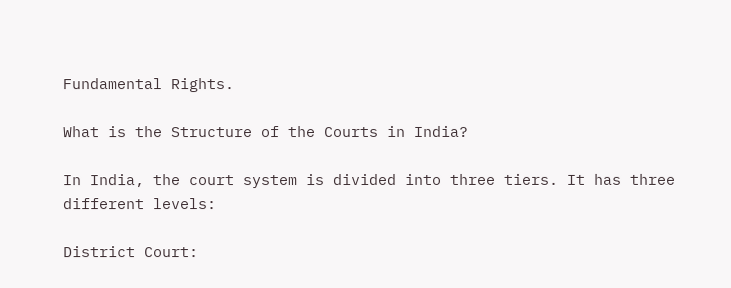Fundamental Rights.

What is the Structure of the Courts in India?

In India, the court system is divided into three tiers. It has three different levels:

District Court: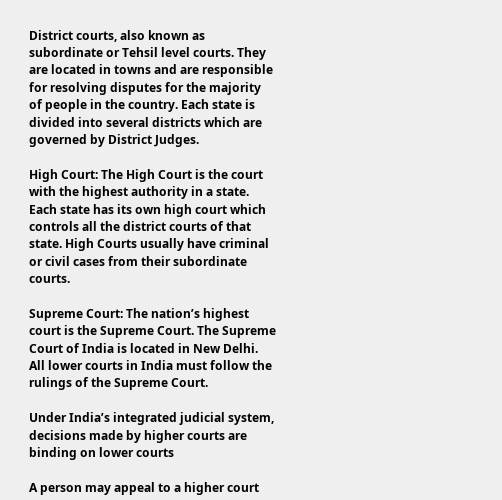District courts, also known as subordinate or Tehsil level courts. They are located in towns and are responsible for resolving disputes for the majority of people in the country. Each state is divided into several districts which are governed by District Judges.

High Court: The High Court is the court with the highest authority in a state. Each state has its own high court which controls all the district courts of that state. High Courts usually have criminal or civil cases from their subordinate courts.

Supreme Court: The nation’s highest court is the Supreme Court. The Supreme Court of India is located in New Delhi. All lower courts in India must follow the rulings of the Supreme Court.

Under India’s integrated judicial system, decisions made by higher courts are binding on lower courts

A person may appeal to a higher court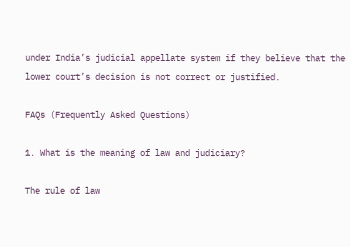under India’s judicial appellate system if they believe that the lower court’s decision is not correct or justified.

FAQs (Frequently Asked Questions)

1. What is the meaning of law and judiciary?

The rule of law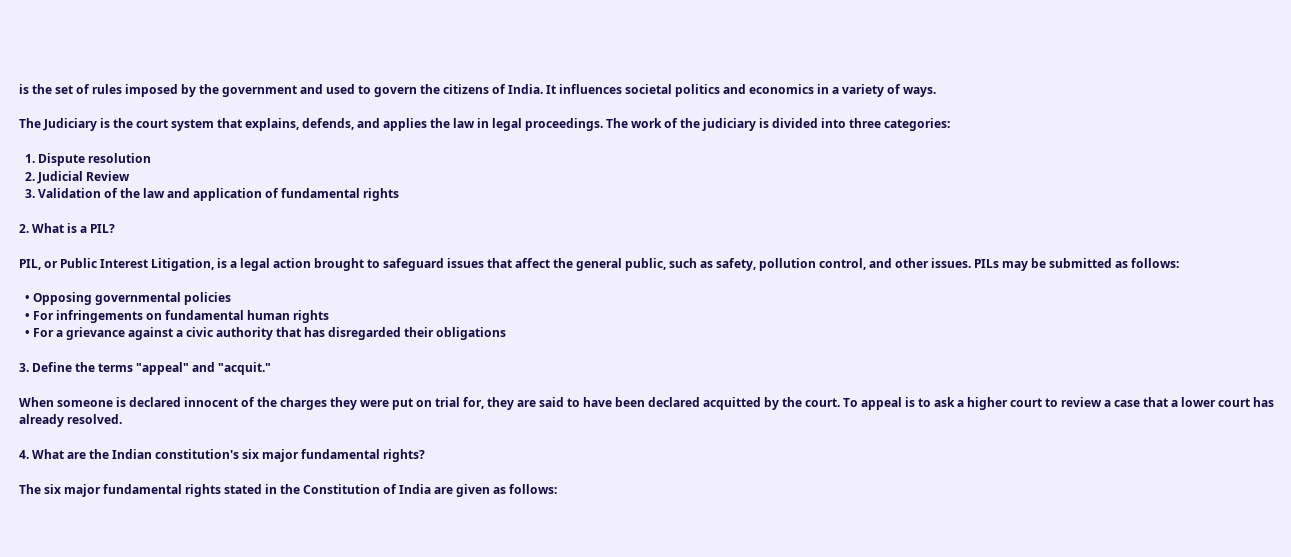is the set of rules imposed by the government and used to govern the citizens of India. It influences societal politics and economics in a variety of ways.

The Judiciary is the court system that explains, defends, and applies the law in legal proceedings. The work of the judiciary is divided into three categories:

  1. Dispute resolution
  2. Judicial Review
  3. Validation of the law and application of fundamental rights

2. What is a PIL?

PIL, or Public Interest Litigation, is a legal action brought to safeguard issues that affect the general public, such as safety, pollution control, and other issues. PILs may be submitted as follows:

  • Opposing governmental policies
  • For infringements on fundamental human rights
  • For a grievance against a civic authority that has disregarded their obligations

3. Define the terms "appeal" and "acquit."

When someone is declared innocent of the charges they were put on trial for, they are said to have been declared acquitted by the court. To appeal is to ask a higher court to review a case that a lower court has already resolved.

4. What are the Indian constitution's six major fundamental rights?

The six major fundamental rights stated in the Constitution of India are given as follows: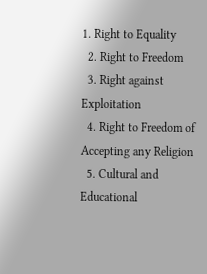1. Right to Equality
  2. Right to Freedom
  3. Right against Exploitation
  4. Right to Freedom of Accepting any Religion
  5. Cultural and Educational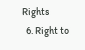Rights
  6. Right to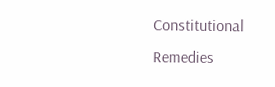Constitutional Remedies